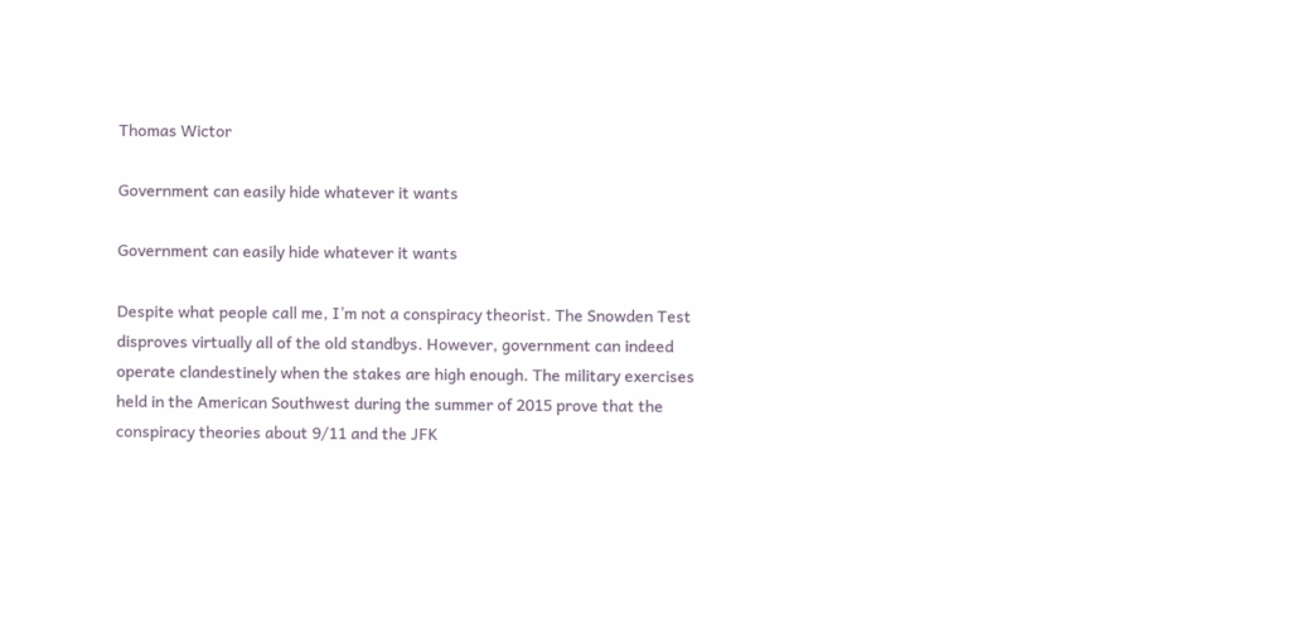Thomas Wictor

Government can easily hide whatever it wants

Government can easily hide whatever it wants

Despite what people call me, I’m not a conspiracy theorist. The Snowden Test disproves virtually all of the old standbys. However, government can indeed operate clandestinely when the stakes are high enough. The military exercises held in the American Southwest during the summer of 2015 prove that the conspiracy theories about 9/11 and the JFK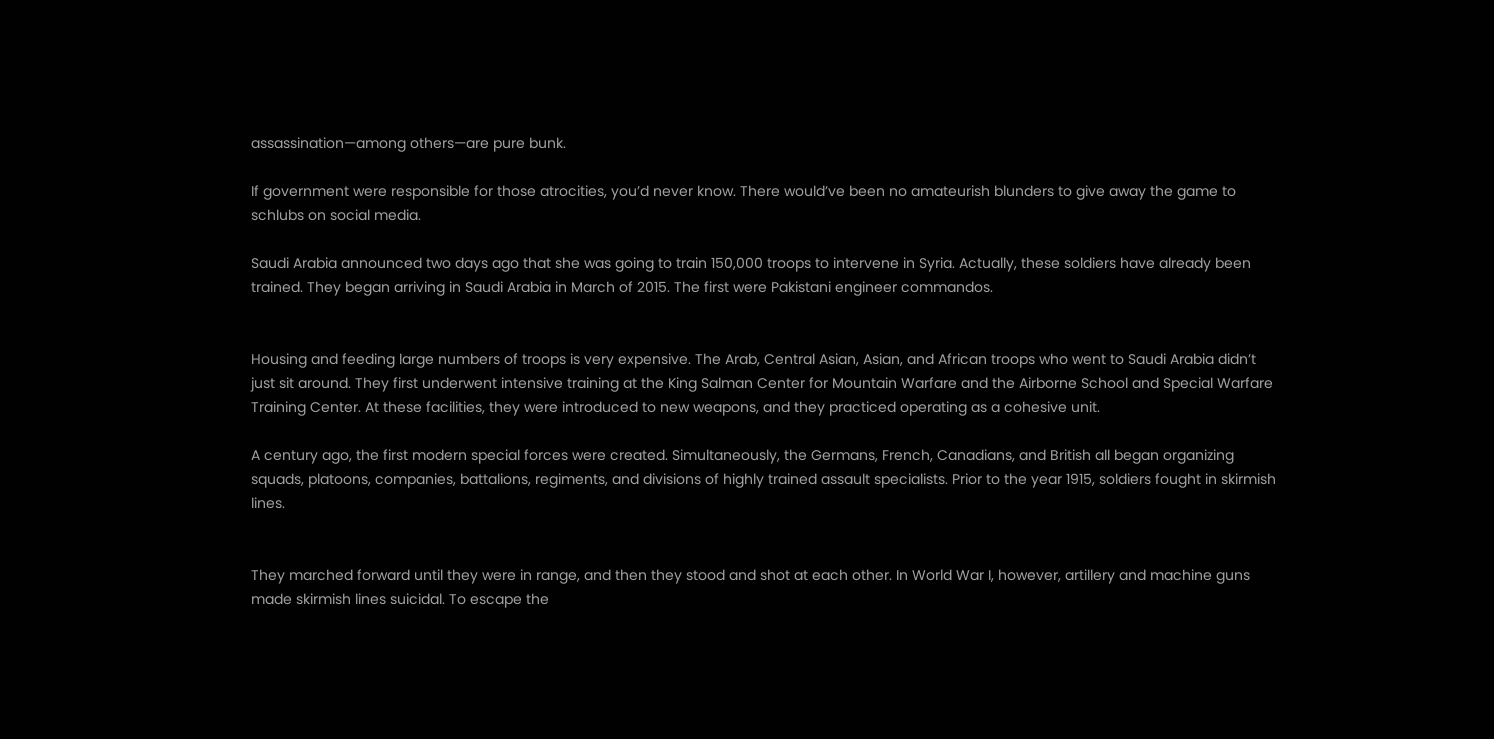assassination—among others—are pure bunk.

If government were responsible for those atrocities, you’d never know. There would’ve been no amateurish blunders to give away the game to schlubs on social media.

Saudi Arabia announced two days ago that she was going to train 150,000 troops to intervene in Syria. Actually, these soldiers have already been trained. They began arriving in Saudi Arabia in March of 2015. The first were Pakistani engineer commandos.


Housing and feeding large numbers of troops is very expensive. The Arab, Central Asian, Asian, and African troops who went to Saudi Arabia didn’t just sit around. They first underwent intensive training at the King Salman Center for Mountain Warfare and the Airborne School and Special Warfare Training Center. At these facilities, they were introduced to new weapons, and they practiced operating as a cohesive unit.

A century ago, the first modern special forces were created. Simultaneously, the Germans, French, Canadians, and British all began organizing squads, platoons, companies, battalions, regiments, and divisions of highly trained assault specialists. Prior to the year 1915, soldiers fought in skirmish lines.


They marched forward until they were in range, and then they stood and shot at each other. In World War I, however, artillery and machine guns made skirmish lines suicidal. To escape the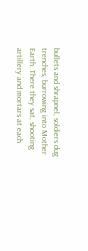bullets and shrapnel, soldiers dug trenches, burrowing into Mother Earth. There they sat, shooting artillery and mortars at each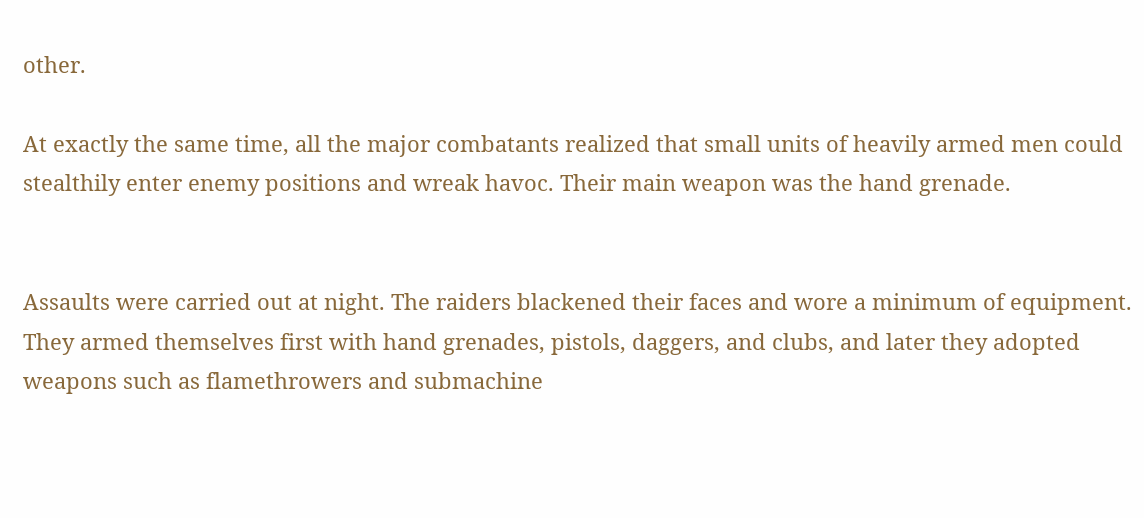other.

At exactly the same time, all the major combatants realized that small units of heavily armed men could stealthily enter enemy positions and wreak havoc. Their main weapon was the hand grenade.


Assaults were carried out at night. The raiders blackened their faces and wore a minimum of equipment. They armed themselves first with hand grenades, pistols, daggers, and clubs, and later they adopted weapons such as flamethrowers and submachine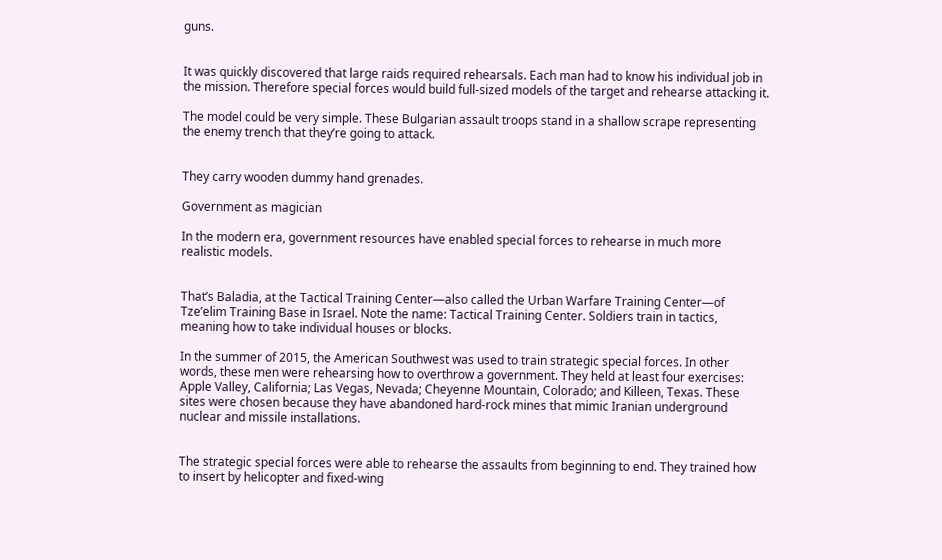guns.


It was quickly discovered that large raids required rehearsals. Each man had to know his individual job in the mission. Therefore special forces would build full-sized models of the target and rehearse attacking it.

The model could be very simple. These Bulgarian assault troops stand in a shallow scrape representing the enemy trench that they’re going to attack.


They carry wooden dummy hand grenades.

Government as magician

In the modern era, government resources have enabled special forces to rehearse in much more realistic models.


That’s Baladia, at the Tactical Training Center—also called the Urban Warfare Training Center—of Tze’elim Training Base in Israel. Note the name: Tactical Training Center. Soldiers train in tactics, meaning how to take individual houses or blocks.

In the summer of 2015, the American Southwest was used to train strategic special forces. In other words, these men were rehearsing how to overthrow a government. They held at least four exercises: Apple Valley, California; Las Vegas, Nevada; Cheyenne Mountain, Colorado; and Killeen, Texas. These sites were chosen because they have abandoned hard-rock mines that mimic Iranian underground nuclear and missile installations.


The strategic special forces were able to rehearse the assaults from beginning to end. They trained how to insert by helicopter and fixed-wing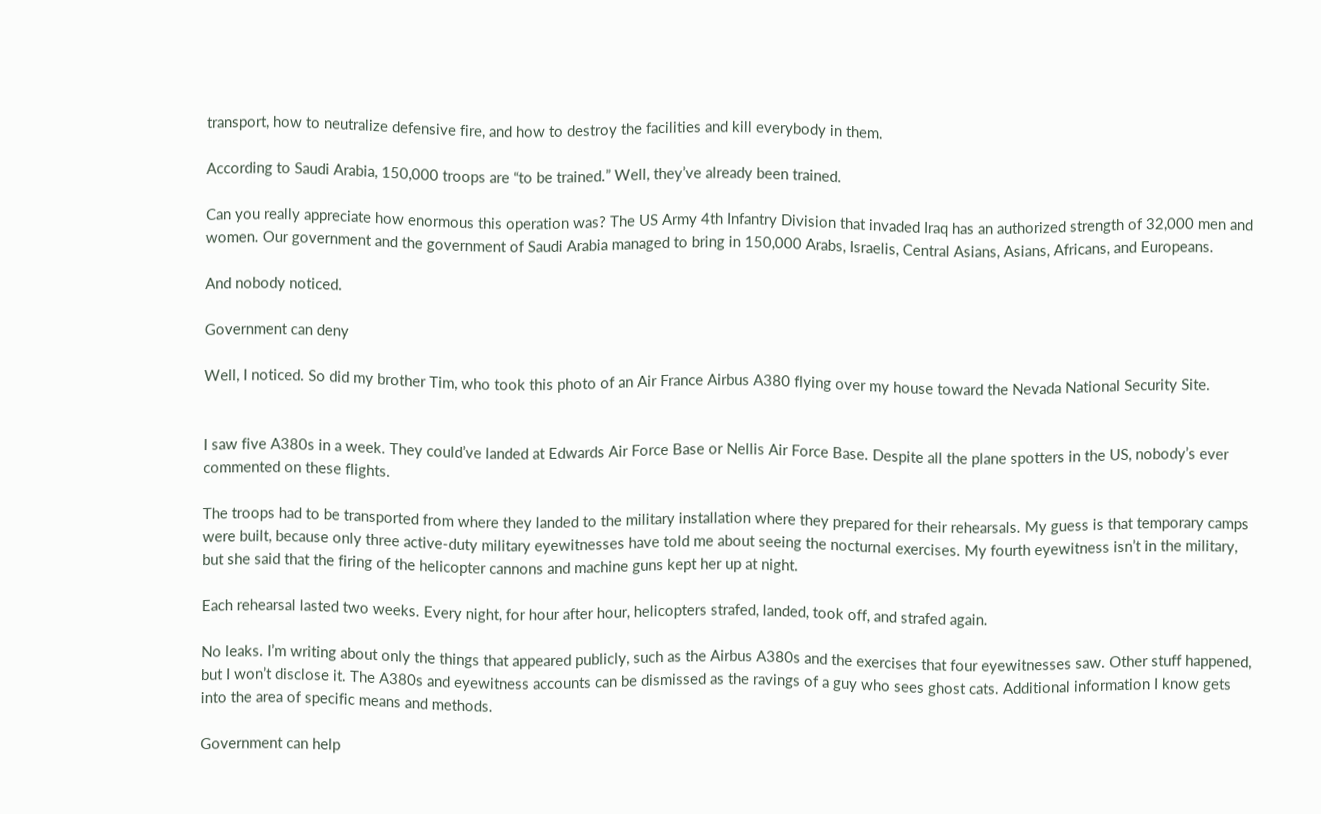transport, how to neutralize defensive fire, and how to destroy the facilities and kill everybody in them.

According to Saudi Arabia, 150,000 troops are “to be trained.” Well, they’ve already been trained.

Can you really appreciate how enormous this operation was? The US Army 4th Infantry Division that invaded Iraq has an authorized strength of 32,000 men and women. Our government and the government of Saudi Arabia managed to bring in 150,000 Arabs, Israelis, Central Asians, Asians, Africans, and Europeans.

And nobody noticed.

Government can deny

Well, I noticed. So did my brother Tim, who took this photo of an Air France Airbus A380 flying over my house toward the Nevada National Security Site.


I saw five A380s in a week. They could’ve landed at Edwards Air Force Base or Nellis Air Force Base. Despite all the plane spotters in the US, nobody’s ever commented on these flights.

The troops had to be transported from where they landed to the military installation where they prepared for their rehearsals. My guess is that temporary camps were built, because only three active-duty military eyewitnesses have told me about seeing the nocturnal exercises. My fourth eyewitness isn’t in the military, but she said that the firing of the helicopter cannons and machine guns kept her up at night.

Each rehearsal lasted two weeks. Every night, for hour after hour, helicopters strafed, landed, took off, and strafed again.

No leaks. I’m writing about only the things that appeared publicly, such as the Airbus A380s and the exercises that four eyewitnesses saw. Other stuff happened, but I won’t disclose it. The A380s and eyewitness accounts can be dismissed as the ravings of a guy who sees ghost cats. Additional information I know gets into the area of specific means and methods.

Government can help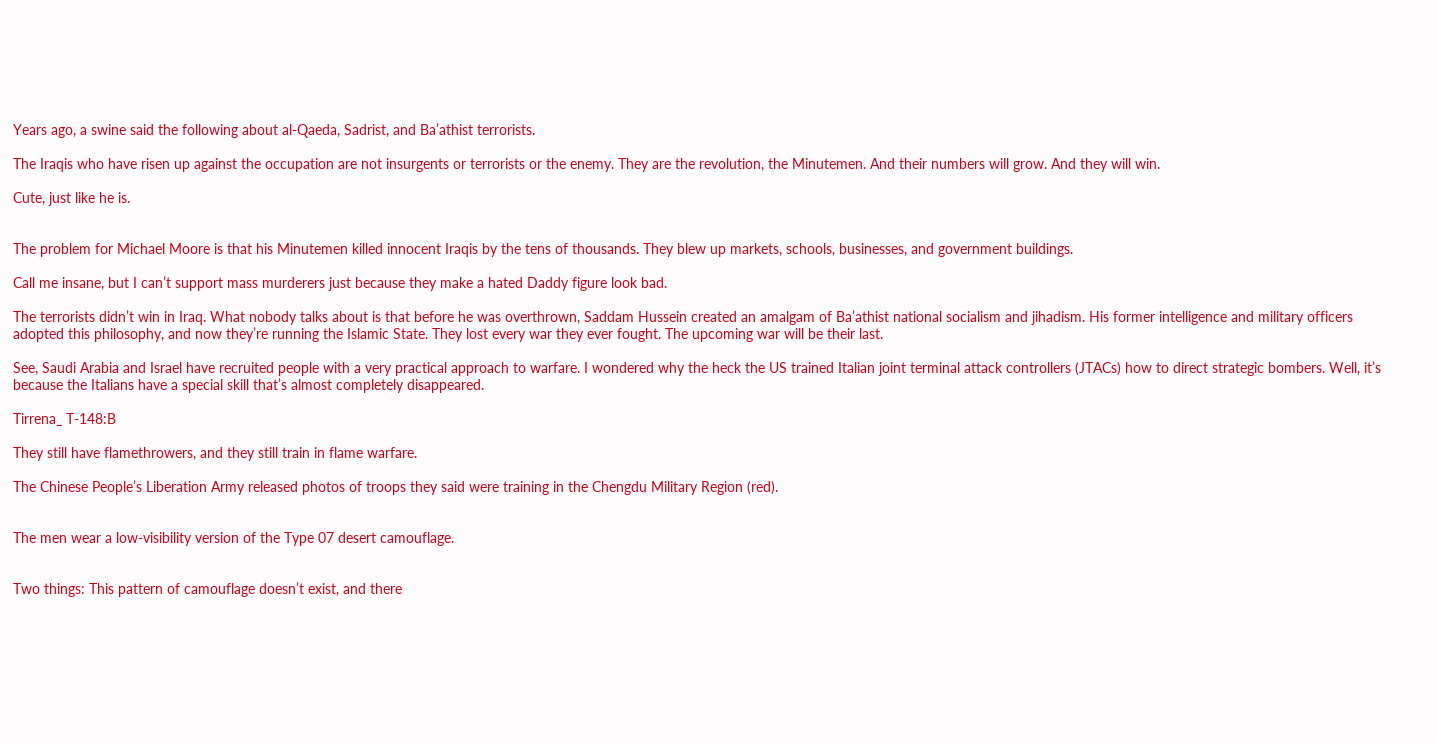Years ago, a swine said the following about al-Qaeda, Sadrist, and Ba’athist terrorists.

The Iraqis who have risen up against the occupation are not insurgents or terrorists or the enemy. They are the revolution, the Minutemen. And their numbers will grow. And they will win.

Cute, just like he is.


The problem for Michael Moore is that his Minutemen killed innocent Iraqis by the tens of thousands. They blew up markets, schools, businesses, and government buildings.

Call me insane, but I can’t support mass murderers just because they make a hated Daddy figure look bad.

The terrorists didn’t win in Iraq. What nobody talks about is that before he was overthrown, Saddam Hussein created an amalgam of Ba’athist national socialism and jihadism. His former intelligence and military officers adopted this philosophy, and now they’re running the Islamic State. They lost every war they ever fought. The upcoming war will be their last.

See, Saudi Arabia and Israel have recruited people with a very practical approach to warfare. I wondered why the heck the US trained Italian joint terminal attack controllers (JTACs) how to direct strategic bombers. Well, it’s because the Italians have a special skill that’s almost completely disappeared.

Tirrena_ T-148:B

They still have flamethrowers, and they still train in flame warfare.

The Chinese People’s Liberation Army released photos of troops they said were training in the Chengdu Military Region (red).


The men wear a low-visibility version of the Type 07 desert camouflage.


Two things: This pattern of camouflage doesn’t exist, and there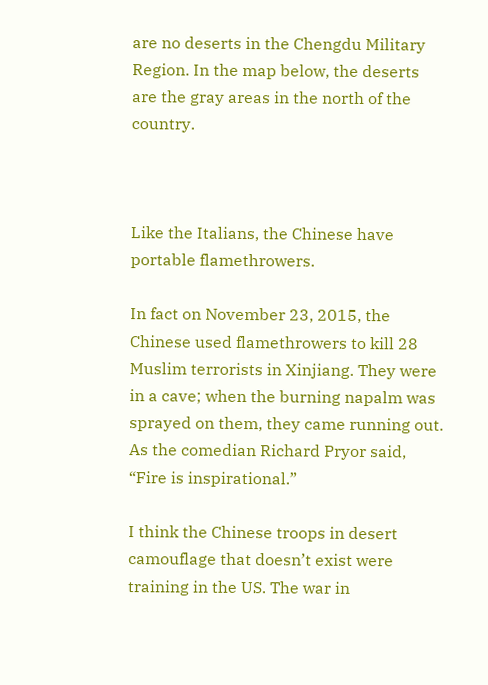are no deserts in the Chengdu Military Region. In the map below, the deserts are the gray areas in the north of the country.



Like the Italians, the Chinese have portable flamethrowers.

In fact on November 23, 2015, the Chinese used flamethrowers to kill 28 Muslim terrorists in Xinjiang. They were in a cave; when the burning napalm was sprayed on them, they came running out. As the comedian Richard Pryor said, “Fire is inspirational.”

I think the Chinese troops in desert camouflage that doesn’t exist were training in the US. The war in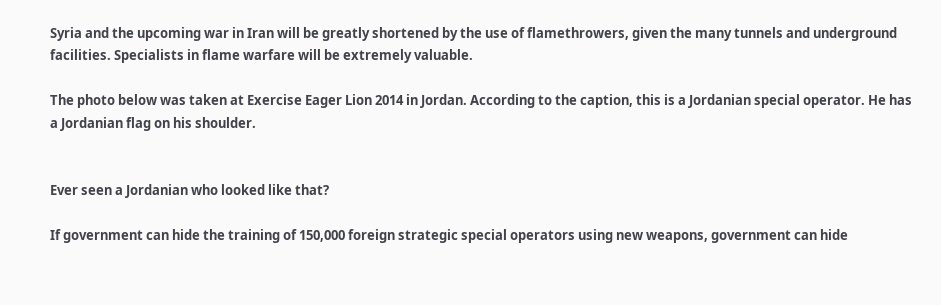Syria and the upcoming war in Iran will be greatly shortened by the use of flamethrowers, given the many tunnels and underground facilities. Specialists in flame warfare will be extremely valuable.

The photo below was taken at Exercise Eager Lion 2014 in Jordan. According to the caption, this is a Jordanian special operator. He has a Jordanian flag on his shoulder.


Ever seen a Jordanian who looked like that?

If government can hide the training of 150,000 foreign strategic special operators using new weapons, government can hide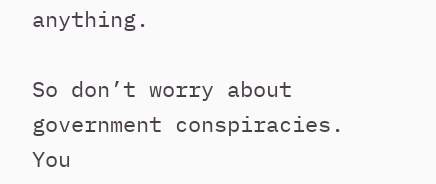anything.

So don’t worry about government conspiracies. You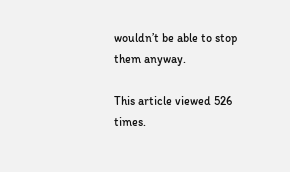wouldn’t be able to stop them anyway.

This article viewed 526 times.